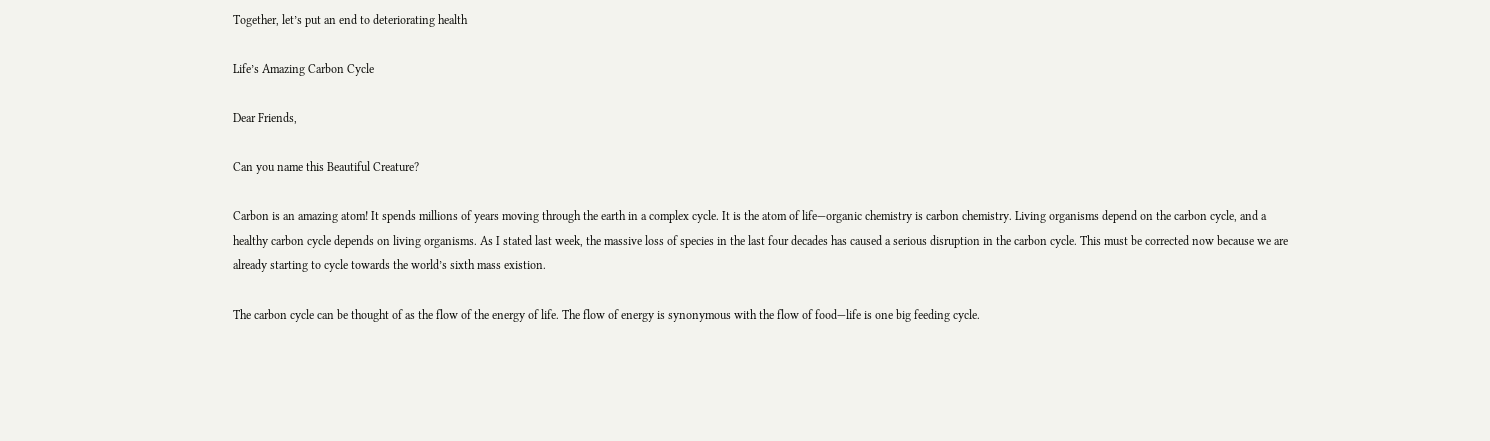Together, let’s put an end to deteriorating health

Life’s Amazing Carbon Cycle

Dear Friends,

Can you name this Beautiful Creature?

Carbon is an amazing atom! It spends millions of years moving through the earth in a complex cycle. It is the atom of life—organic chemistry is carbon chemistry. Living organisms depend on the carbon cycle, and a healthy carbon cycle depends on living organisms. As I stated last week, the massive loss of species in the last four decades has caused a serious disruption in the carbon cycle. This must be corrected now because we are already starting to cycle towards the world’s sixth mass existion.

The carbon cycle can be thought of as the flow of the energy of life. The flow of energy is synonymous with the flow of food—life is one big feeding cycle.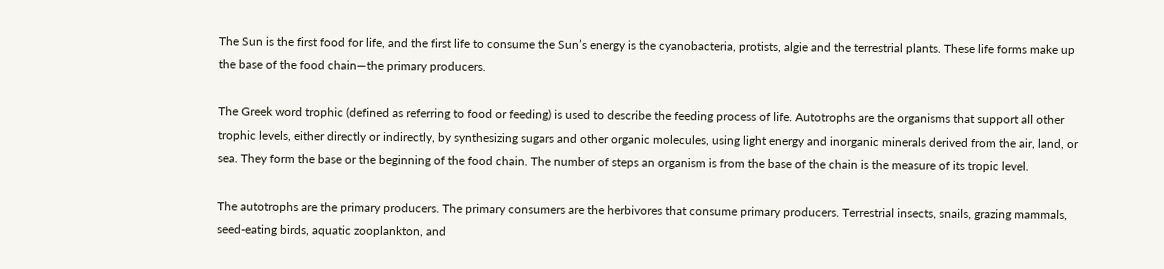The Sun is the first food for life, and the first life to consume the Sun’s energy is the cyanobacteria, protists, algie and the terrestrial plants. These life forms make up the base of the food chain—the primary producers.

The Greek word trophic (defined as referring to food or feeding) is used to describe the feeding process of life. Autotrophs are the organisms that support all other trophic levels, either directly or indirectly, by synthesizing sugars and other organic molecules, using light energy and inorganic minerals derived from the air, land, or sea. They form the base or the beginning of the food chain. The number of steps an organism is from the base of the chain is the measure of its tropic level.

The autotrophs are the primary producers. The primary consumers are the herbivores that consume primary producers. Terrestrial insects, snails, grazing mammals, seed-eating birds, aquatic zooplankton, and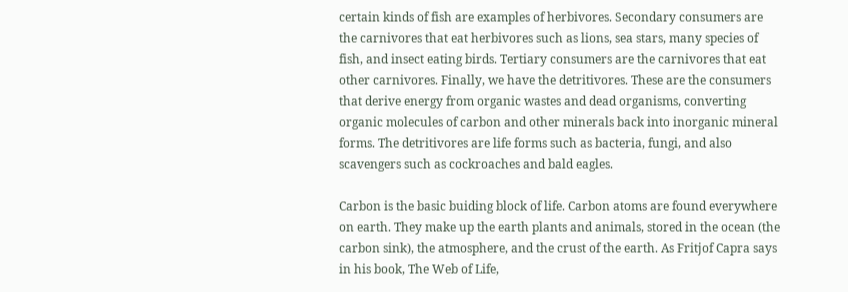certain kinds of fish are examples of herbivores. Secondary consumers are the carnivores that eat herbivores such as lions, sea stars, many species of fish, and insect eating birds. Tertiary consumers are the carnivores that eat other carnivores. Finally, we have the detritivores. These are the consumers that derive energy from organic wastes and dead organisms, converting organic molecules of carbon and other minerals back into inorganic mineral forms. The detritivores are life forms such as bacteria, fungi, and also scavengers such as cockroaches and bald eagles.

Carbon is the basic buiding block of life. Carbon atoms are found everywhere on earth. They make up the earth plants and animals, stored in the ocean (the carbon sink), the atmosphere, and the crust of the earth. As Fritjof Capra says in his book, The Web of Life,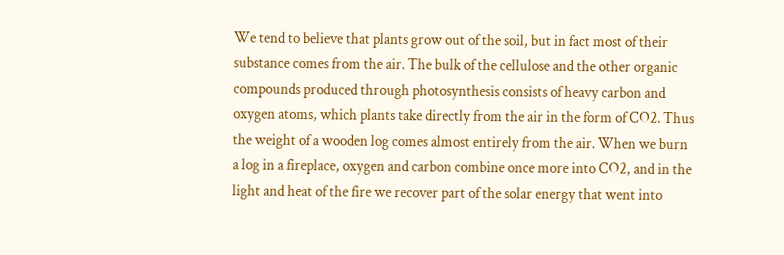We tend to believe that plants grow out of the soil, but in fact most of their substance comes from the air. The bulk of the cellulose and the other organic compounds produced through photosynthesis consists of heavy carbon and oxygen atoms, which plants take directly from the air in the form of CO2. Thus the weight of a wooden log comes almost entirely from the air. When we burn a log in a fireplace, oxygen and carbon combine once more into CO2, and in the light and heat of the fire we recover part of the solar energy that went into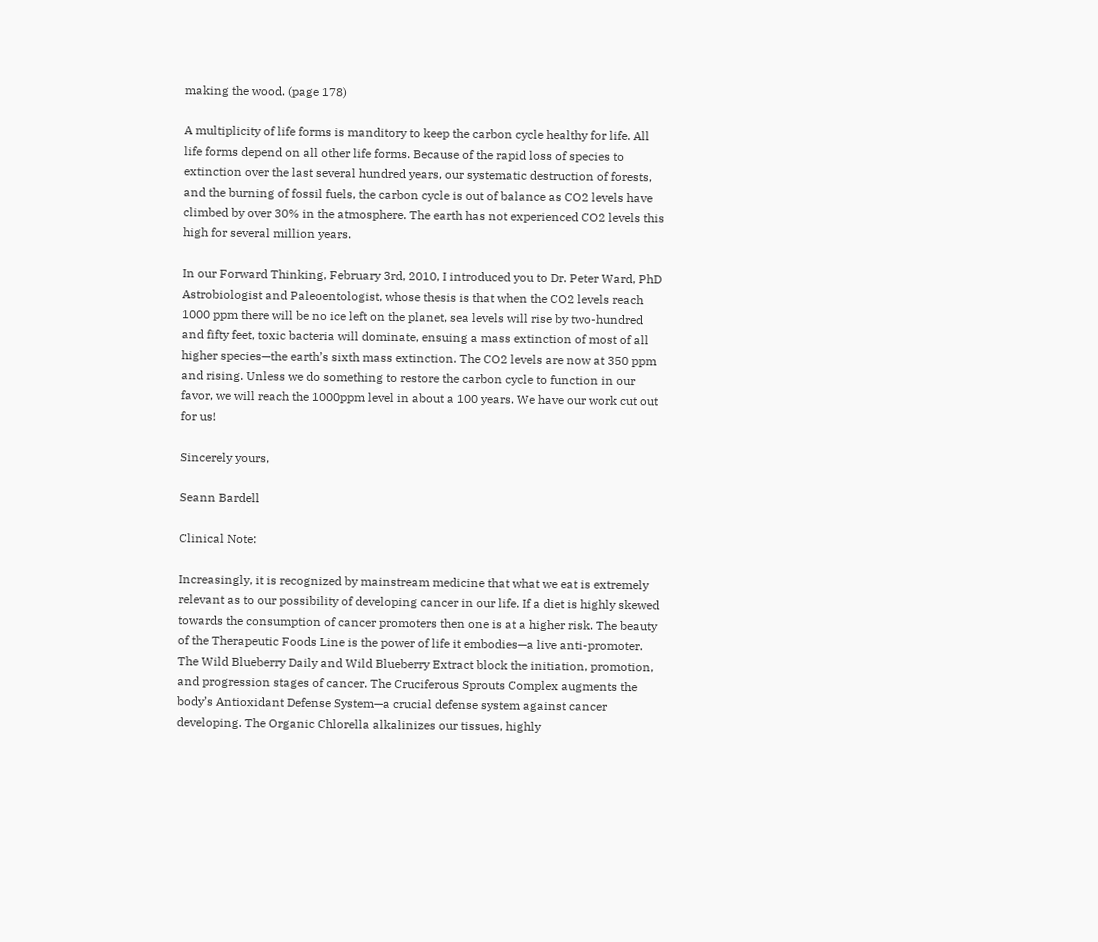making the wood. (page 178)

A multiplicity of life forms is manditory to keep the carbon cycle healthy for life. All life forms depend on all other life forms. Because of the rapid loss of species to extinction over the last several hundred years, our systematic destruction of forests, and the burning of fossil fuels, the carbon cycle is out of balance as CO2 levels have climbed by over 30% in the atmosphere. The earth has not experienced CO2 levels this high for several million years.

In our Forward Thinking, February 3rd, 2010, I introduced you to Dr. Peter Ward, PhD Astrobiologist and Paleoentologist, whose thesis is that when the CO2 levels reach 1000 ppm there will be no ice left on the planet, sea levels will rise by two-hundred and fifty feet, toxic bacteria will dominate, ensuing a mass extinction of most of all higher species—the earth’s sixth mass extinction. The CO2 levels are now at 350 ppm and rising. Unless we do something to restore the carbon cycle to function in our favor, we will reach the 1000ppm level in about a 100 years. We have our work cut out for us!

Sincerely yours,

Seann Bardell

Clinical Note:

Increasingly, it is recognized by mainstream medicine that what we eat is extremely relevant as to our possibility of developing cancer in our life. If a diet is highly skewed towards the consumption of cancer promoters then one is at a higher risk. The beauty of the Therapeutic Foods Line is the power of life it embodies—a live anti-promoter. The Wild Blueberry Daily and Wild Blueberry Extract block the initiation, promotion, and progression stages of cancer. The Cruciferous Sprouts Complex augments the body’s Antioxidant Defense System—a crucial defense system against cancer developing. The Organic Chlorella alkalinizes our tissues, highly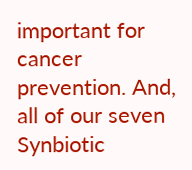important for cancer prevention. And, all of our seven Synbiotic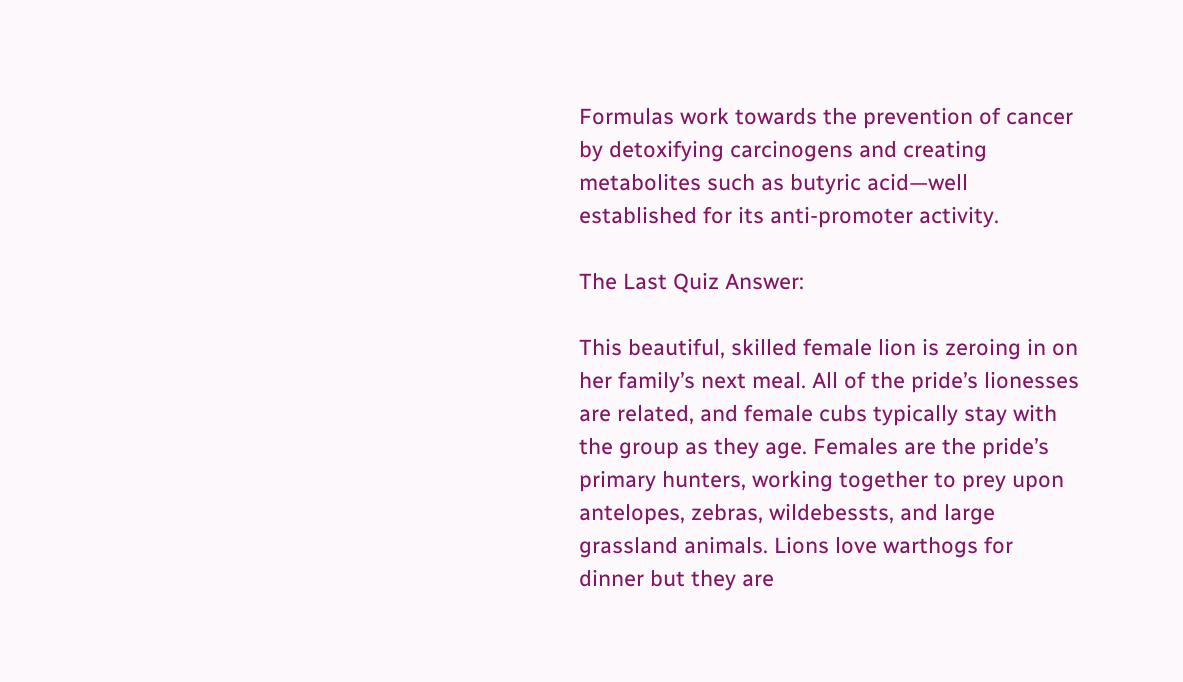Formulas work towards the prevention of cancer by detoxifying carcinogens and creating metabolites such as butyric acid—well established for its anti-promoter activity.

The Last Quiz Answer:

This beautiful, skilled female lion is zeroing in on her family’s next meal. All of the pride’s lionesses are related, and female cubs typically stay with the group as they age. Females are the pride’s primary hunters, working together to prey upon antelopes, zebras, wildebessts, and large grassland animals. Lions love warthogs for dinner but they are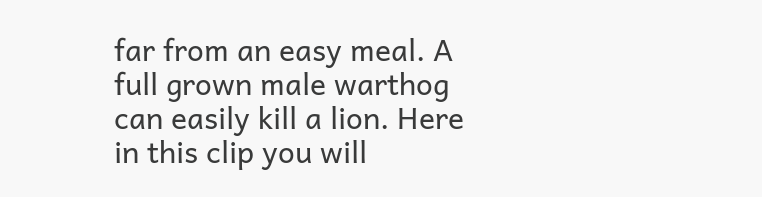far from an easy meal. A full grown male warthog can easily kill a lion. Here in this clip you will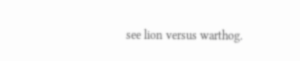see lion versus warthog.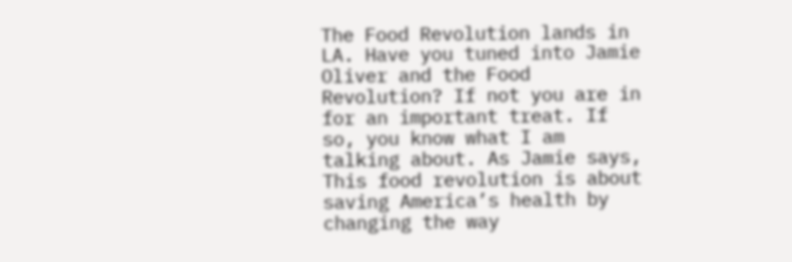The Food Revolution lands in LA. Have you tuned into Jamie Oliver and the Food Revolution? If not you are in for an important treat. If so, you know what I am talking about. As Jamie says, This food revolution is about saving America’s health by changing the way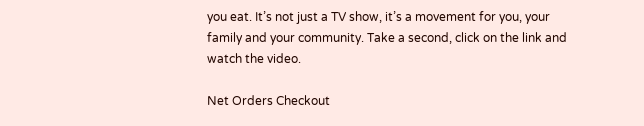you eat. It’s not just a TV show, it’s a movement for you, your family and your community. Take a second, click on the link and watch the video.

Net Orders Checkout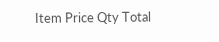Item Price Qty Total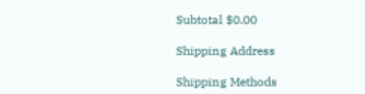Subtotal $0.00

Shipping Address

Shipping Methods